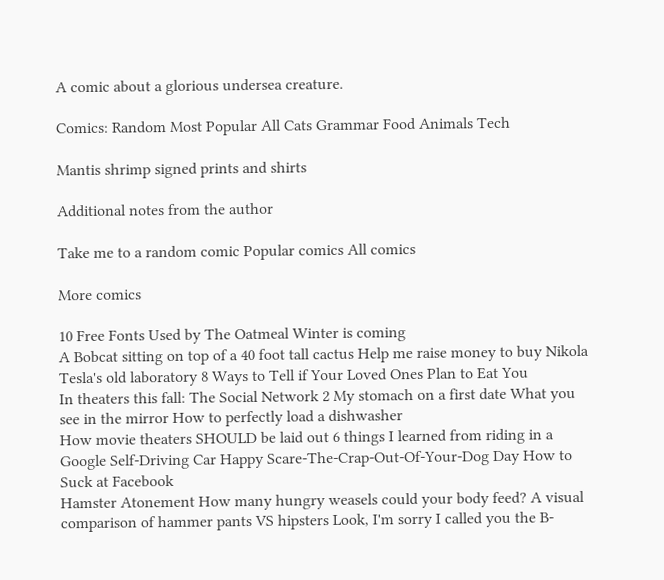A comic about a glorious undersea creature.

Comics: Random Most Popular All Cats Grammar Food Animals Tech

Mantis shrimp signed prints and shirts

Additional notes from the author

Take me to a random comic Popular comics All comics

More comics

10 Free Fonts Used by The Oatmeal Winter is coming
A Bobcat sitting on top of a 40 foot tall cactus Help me raise money to buy Nikola Tesla's old laboratory 8 Ways to Tell if Your Loved Ones Plan to Eat You
In theaters this fall: The Social Network 2 My stomach on a first date What you see in the mirror How to perfectly load a dishwasher
How movie theaters SHOULD be laid out 6 things I learned from riding in a Google Self-Driving Car Happy Scare-The-Crap-Out-Of-Your-Dog Day How to Suck at Facebook
Hamster Atonement How many hungry weasels could your body feed? A visual comparison of hammer pants VS hipsters Look, I'm sorry I called you the B-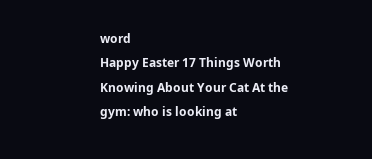word
Happy Easter 17 Things Worth Knowing About Your Cat At the gym: who is looking at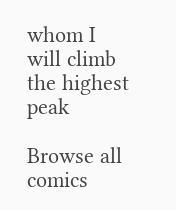whom I will climb the highest peak

Browse all comics